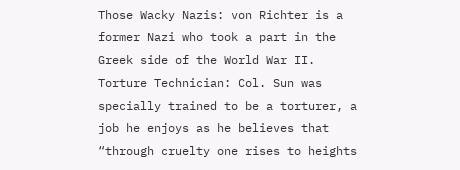Those Wacky Nazis: von Richter is a former Nazi who took a part in the Greek side of the World War II. Torture Technician: Col. Sun was specially trained to be a torturer, a job he enjoys as he believes that “through cruelty one rises to heights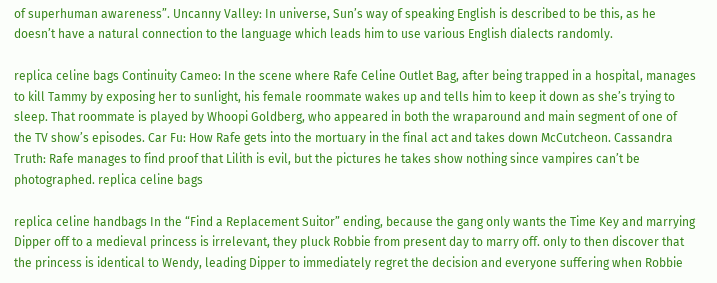of superhuman awareness”. Uncanny Valley: In universe, Sun’s way of speaking English is described to be this, as he doesn’t have a natural connection to the language which leads him to use various English dialects randomly.

replica celine bags Continuity Cameo: In the scene where Rafe Celine Outlet Bag, after being trapped in a hospital, manages to kill Tammy by exposing her to sunlight, his female roommate wakes up and tells him to keep it down as she’s trying to sleep. That roommate is played by Whoopi Goldberg, who appeared in both the wraparound and main segment of one of the TV show’s episodes. Car Fu: How Rafe gets into the mortuary in the final act and takes down McCutcheon. Cassandra Truth: Rafe manages to find proof that Lilith is evil, but the pictures he takes show nothing since vampires can’t be photographed. replica celine bags

replica celine handbags In the “Find a Replacement Suitor” ending, because the gang only wants the Time Key and marrying Dipper off to a medieval princess is irrelevant, they pluck Robbie from present day to marry off. only to then discover that the princess is identical to Wendy, leading Dipper to immediately regret the decision and everyone suffering when Robbie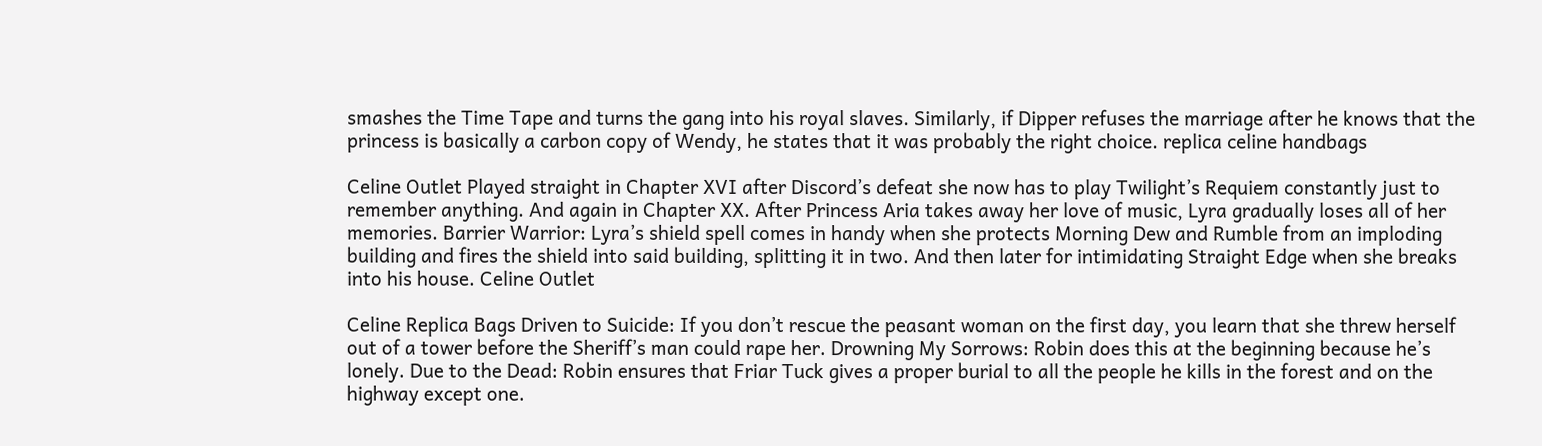smashes the Time Tape and turns the gang into his royal slaves. Similarly, if Dipper refuses the marriage after he knows that the princess is basically a carbon copy of Wendy, he states that it was probably the right choice. replica celine handbags

Celine Outlet Played straight in Chapter XVI after Discord’s defeat she now has to play Twilight’s Requiem constantly just to remember anything. And again in Chapter XX. After Princess Aria takes away her love of music, Lyra gradually loses all of her memories. Barrier Warrior: Lyra’s shield spell comes in handy when she protects Morning Dew and Rumble from an imploding building and fires the shield into said building, splitting it in two. And then later for intimidating Straight Edge when she breaks into his house. Celine Outlet

Celine Replica Bags Driven to Suicide: If you don’t rescue the peasant woman on the first day, you learn that she threw herself out of a tower before the Sheriff’s man could rape her. Drowning My Sorrows: Robin does this at the beginning because he’s lonely. Due to the Dead: Robin ensures that Friar Tuck gives a proper burial to all the people he kills in the forest and on the highway except one.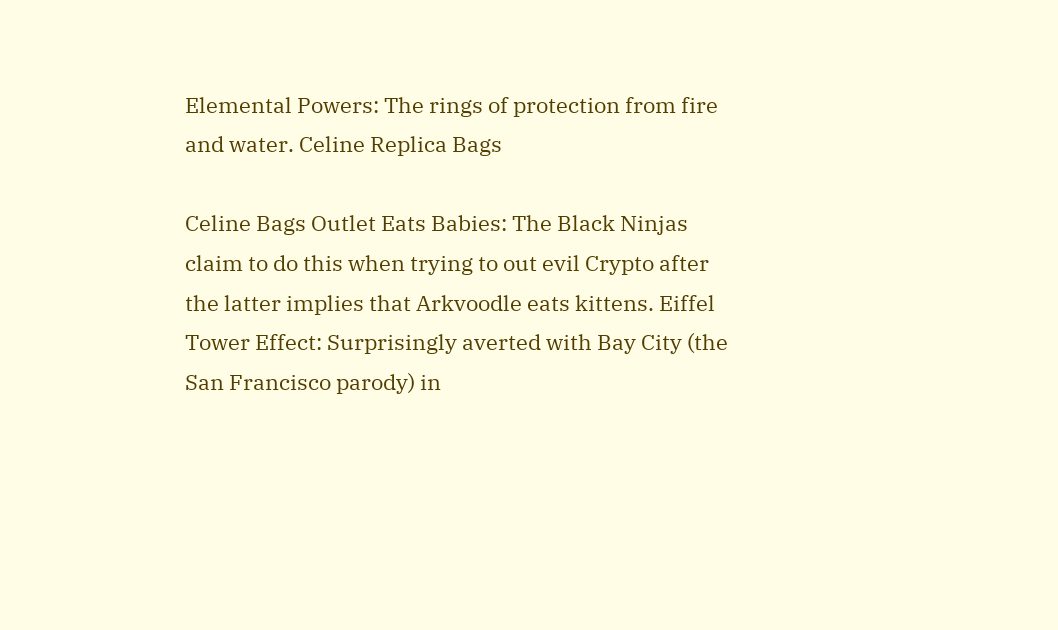Elemental Powers: The rings of protection from fire and water. Celine Replica Bags

Celine Bags Outlet Eats Babies: The Black Ninjas claim to do this when trying to out evil Crypto after the latter implies that Arkvoodle eats kittens. Eiffel Tower Effect: Surprisingly averted with Bay City (the San Francisco parody) in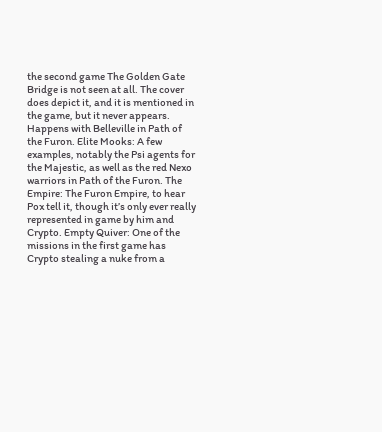the second game The Golden Gate Bridge is not seen at all. The cover does depict it, and it is mentioned in the game, but it never appears. Happens with Belleville in Path of the Furon. Elite Mooks: A few examples, notably the Psi agents for the Majestic, as well as the red Nexo warriors in Path of the Furon. The Empire: The Furon Empire, to hear Pox tell it, though it’s only ever really represented in game by him and Crypto. Empty Quiver: One of the missions in the first game has Crypto stealing a nuke from a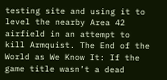testing site and using it to level the nearby Area 42 airfield in an attempt to kill Armquist. The End of the World as We Know It: If the game title wasn’t a dead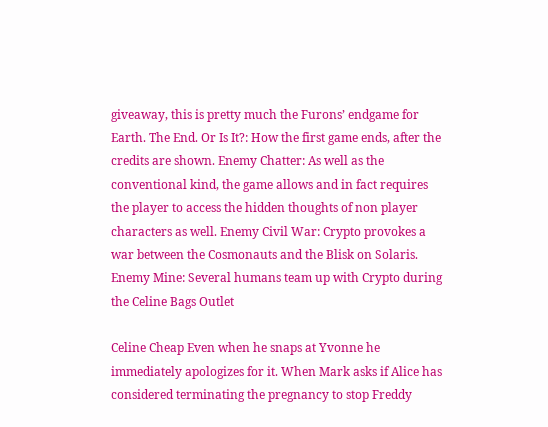giveaway, this is pretty much the Furons’ endgame for Earth. The End. Or Is It?: How the first game ends, after the credits are shown. Enemy Chatter: As well as the conventional kind, the game allows and in fact requires the player to access the hidden thoughts of non player characters as well. Enemy Civil War: Crypto provokes a war between the Cosmonauts and the Blisk on Solaris. Enemy Mine: Several humans team up with Crypto during the Celine Bags Outlet

Celine Cheap Even when he snaps at Yvonne he immediately apologizes for it. When Mark asks if Alice has considered terminating the pregnancy to stop Freddy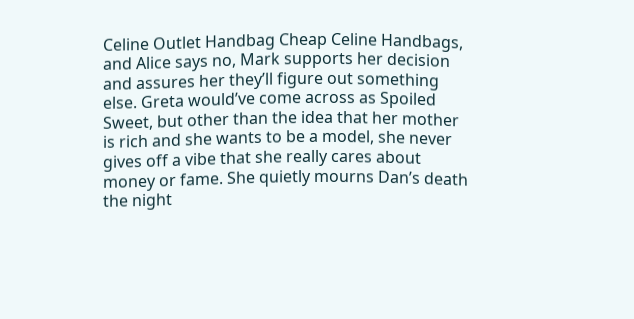Celine Outlet Handbag Cheap Celine Handbags, and Alice says no, Mark supports her decision and assures her they’ll figure out something else. Greta would’ve come across as Spoiled Sweet, but other than the idea that her mother is rich and she wants to be a model, she never gives off a vibe that she really cares about money or fame. She quietly mourns Dan’s death the night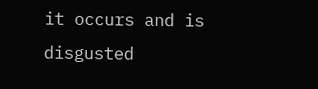it occurs and is disgusted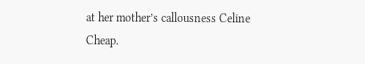at her mother’s callousness Celine Cheap.